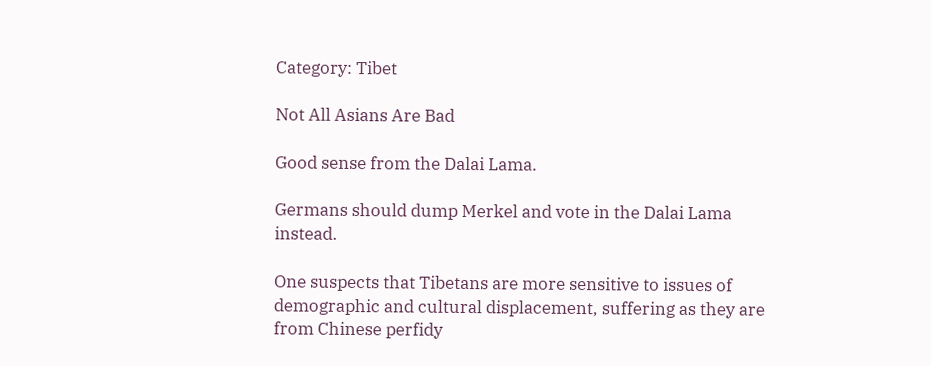Category: Tibet

Not All Asians Are Bad

Good sense from the Dalai Lama.

Germans should dump Merkel and vote in the Dalai Lama instead.

One suspects that Tibetans are more sensitive to issues of demographic and cultural displacement, suffering as they are from Chinese perfidy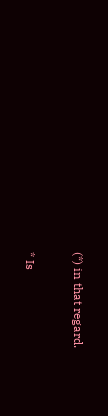(*) in that regard.

* Is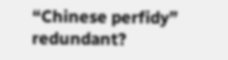“Chinese perfidy” redundant?